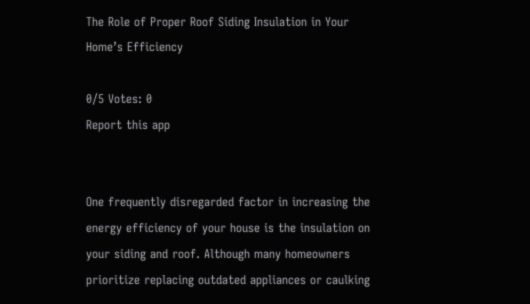The Role of Proper Roof Siding Insulation in Your Home’s Efficiency

0/5 Votes: 0
Report this app


One frequently disregarded factor in increasing the energy efficiency of your house is the insulation on your siding and roof. Although many homeowners prioritize replacing outdated appliances or caulking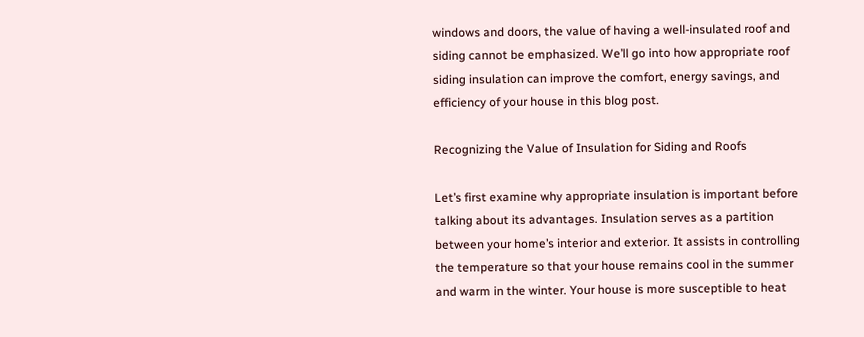windows and doors, the value of having a well-insulated roof and siding cannot be emphasized. We’ll go into how appropriate roof siding insulation can improve the comfort, energy savings, and efficiency of your house in this blog post.

Recognizing the Value of Insulation for Siding and Roofs

Let’s first examine why appropriate insulation is important before talking about its advantages. Insulation serves as a partition between your home’s interior and exterior. It assists in controlling the temperature so that your house remains cool in the summer and warm in the winter. Your house is more susceptible to heat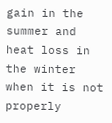gain in the summer and heat loss in the winter when it is not properly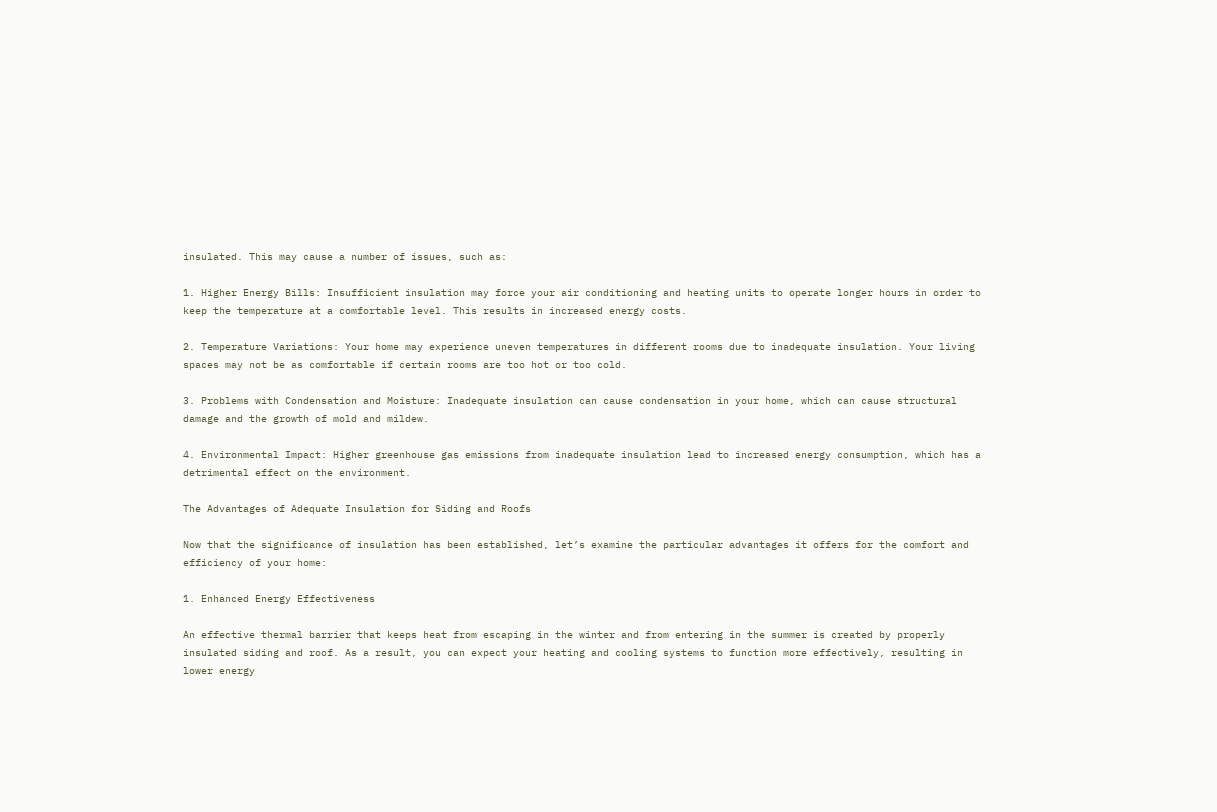insulated. This may cause a number of issues, such as:

1. Higher Energy Bills: Insufficient insulation may force your air conditioning and heating units to operate longer hours in order to keep the temperature at a comfortable level. This results in increased energy costs.

2. Temperature Variations: Your home may experience uneven temperatures in different rooms due to inadequate insulation. Your living spaces may not be as comfortable if certain rooms are too hot or too cold.

3. Problems with Condensation and Moisture: Inadequate insulation can cause condensation in your home, which can cause structural damage and the growth of mold and mildew.

4. Environmental Impact: Higher greenhouse gas emissions from inadequate insulation lead to increased energy consumption, which has a detrimental effect on the environment.

The Advantages of Adequate Insulation for Siding and Roofs

Now that the significance of insulation has been established, let’s examine the particular advantages it offers for the comfort and efficiency of your home:

1. Enhanced Energy Effectiveness

An effective thermal barrier that keeps heat from escaping in the winter and from entering in the summer is created by properly insulated siding and roof. As a result, you can expect your heating and cooling systems to function more effectively, resulting in lower energy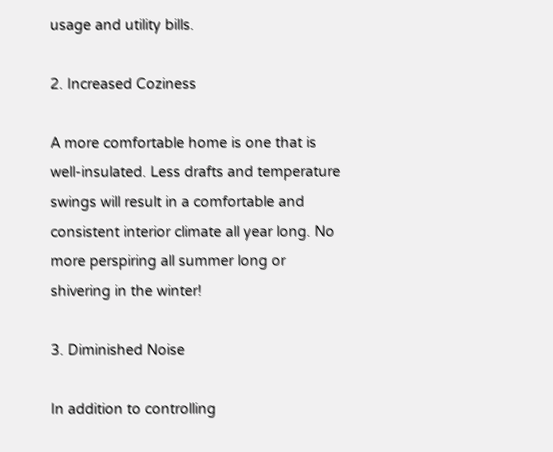usage and utility bills.

2. Increased Coziness

A more comfortable home is one that is well-insulated. Less drafts and temperature swings will result in a comfortable and consistent interior climate all year long. No more perspiring all summer long or shivering in the winter!

3. Diminished Noise

In addition to controlling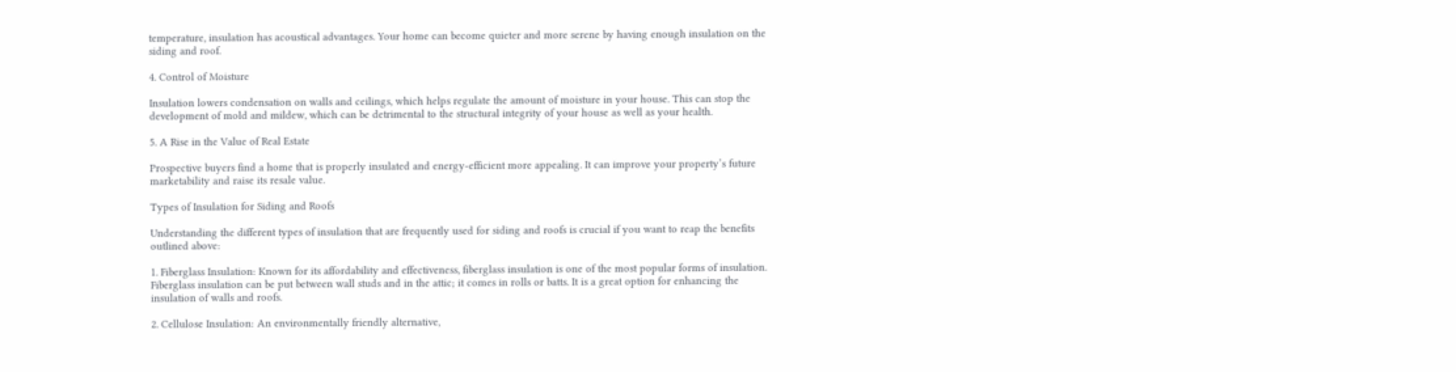temperature, insulation has acoustical advantages. Your home can become quieter and more serene by having enough insulation on the siding and roof.

4. Control of Moisture

Insulation lowers condensation on walls and ceilings, which helps regulate the amount of moisture in your house. This can stop the development of mold and mildew, which can be detrimental to the structural integrity of your house as well as your health.

5. A Rise in the Value of Real Estate

Prospective buyers find a home that is properly insulated and energy-efficient more appealing. It can improve your property’s future marketability and raise its resale value.

Types of Insulation for Siding and Roofs

Understanding the different types of insulation that are frequently used for siding and roofs is crucial if you want to reap the benefits outlined above:

1. Fiberglass Insulation: Known for its affordability and effectiveness, fiberglass insulation is one of the most popular forms of insulation. Fiberglass insulation can be put between wall studs and in the attic; it comes in rolls or batts. It is a great option for enhancing the insulation of walls and roofs.

2. Cellulose Insulation: An environmentally friendly alternative,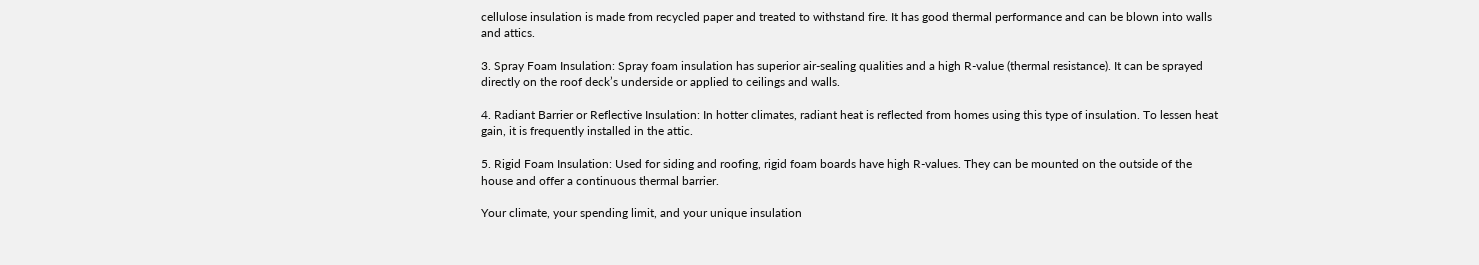cellulose insulation is made from recycled paper and treated to withstand fire. It has good thermal performance and can be blown into walls and attics.

3. Spray Foam Insulation: Spray foam insulation has superior air-sealing qualities and a high R-value (thermal resistance). It can be sprayed directly on the roof deck’s underside or applied to ceilings and walls.

4. Radiant Barrier or Reflective Insulation: In hotter climates, radiant heat is reflected from homes using this type of insulation. To lessen heat gain, it is frequently installed in the attic.

5. Rigid Foam Insulation: Used for siding and roofing, rigid foam boards have high R-values. They can be mounted on the outside of the house and offer a continuous thermal barrier.

Your climate, your spending limit, and your unique insulation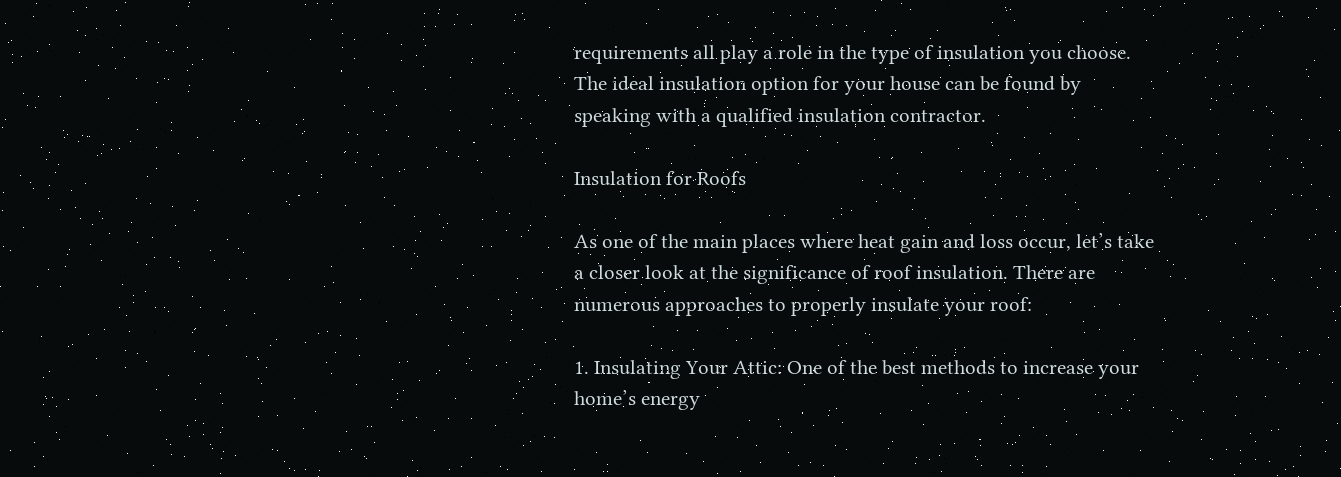requirements all play a role in the type of insulation you choose. The ideal insulation option for your house can be found by speaking with a qualified insulation contractor.

Insulation for Roofs

As one of the main places where heat gain and loss occur, let’s take a closer look at the significance of roof insulation. There are numerous approaches to properly insulate your roof:

1. Insulating Your Attic: One of the best methods to increase your home’s energy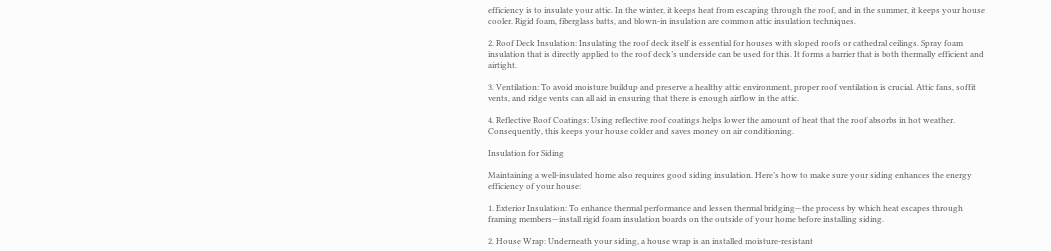efficiency is to insulate your attic. In the winter, it keeps heat from escaping through the roof, and in the summer, it keeps your house cooler. Rigid foam, fiberglass batts, and blown-in insulation are common attic insulation techniques.

2. Roof Deck Insulation: Insulating the roof deck itself is essential for houses with sloped roofs or cathedral ceilings. Spray foam insulation that is directly applied to the roof deck’s underside can be used for this. It forms a barrier that is both thermally efficient and airtight.

3. Ventilation: To avoid moisture buildup and preserve a healthy attic environment, proper roof ventilation is crucial. Attic fans, soffit vents, and ridge vents can all aid in ensuring that there is enough airflow in the attic.

4. Reflective Roof Coatings: Using reflective roof coatings helps lower the amount of heat that the roof absorbs in hot weather. Consequently, this keeps your house colder and saves money on air conditioning.

Insulation for Siding

Maintaining a well-insulated home also requires good siding insulation. Here’s how to make sure your siding enhances the energy efficiency of your house:

1. Exterior Insulation: To enhance thermal performance and lessen thermal bridging—the process by which heat escapes through framing members—install rigid foam insulation boards on the outside of your home before installing siding.

2. House Wrap: Underneath your siding, a house wrap is an installed moisture-resistant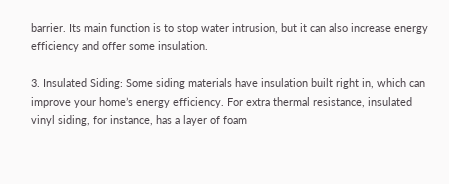barrier. Its main function is to stop water intrusion, but it can also increase energy efficiency and offer some insulation.

3. Insulated Siding: Some siding materials have insulation built right in, which can improve your home’s energy efficiency. For extra thermal resistance, insulated vinyl siding, for instance, has a layer of foam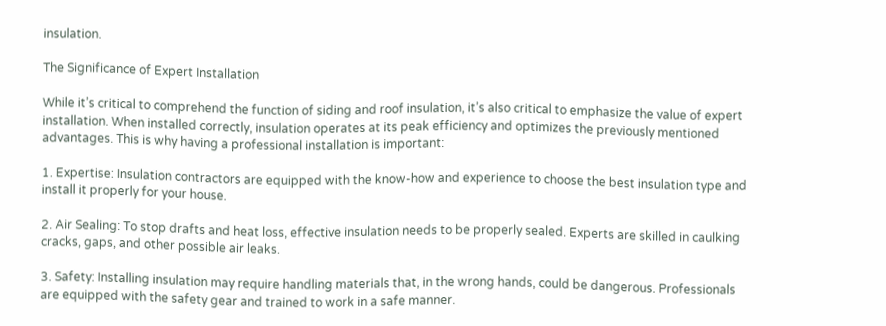insulation.

The Significance of Expert Installation

While it’s critical to comprehend the function of siding and roof insulation, it’s also critical to emphasize the value of expert installation. When installed correctly, insulation operates at its peak efficiency and optimizes the previously mentioned advantages. This is why having a professional installation is important:

1. Expertise: Insulation contractors are equipped with the know-how and experience to choose the best insulation type and install it properly for your house.

2. Air Sealing: To stop drafts and heat loss, effective insulation needs to be properly sealed. Experts are skilled in caulking cracks, gaps, and other possible air leaks.

3. Safety: Installing insulation may require handling materials that, in the wrong hands, could be dangerous. Professionals are equipped with the safety gear and trained to work in a safe manner.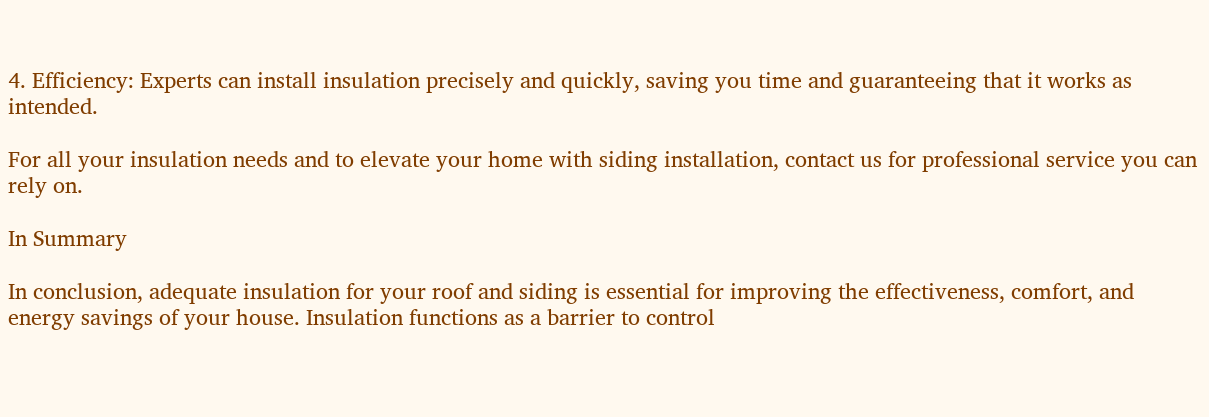4. Efficiency: Experts can install insulation precisely and quickly, saving you time and guaranteeing that it works as intended.

For all your insulation needs and to elevate your home with siding installation, contact us for professional service you can rely on.

In Summary

In conclusion, adequate insulation for your roof and siding is essential for improving the effectiveness, comfort, and energy savings of your house. Insulation functions as a barrier to control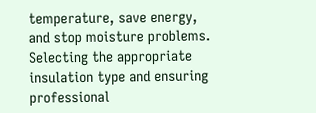temperature, save energy, and stop moisture problems. Selecting the appropriate insulation type and ensuring professional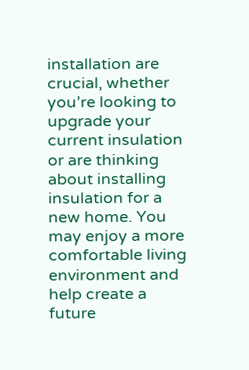installation are crucial, whether you’re looking to upgrade your current insulation or are thinking about installing insulation for a new home. You may enjoy a more comfortable living environment and help create a future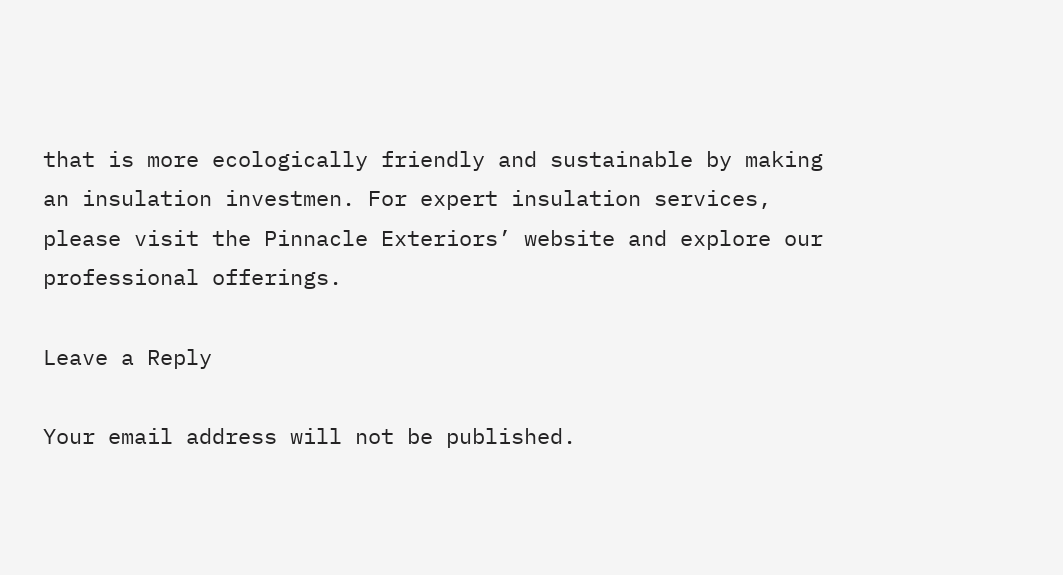that is more ecologically friendly and sustainable by making an insulation investmen. For expert insulation services, please visit the Pinnacle Exteriors’ website and explore our professional offerings.

Leave a Reply

Your email address will not be published.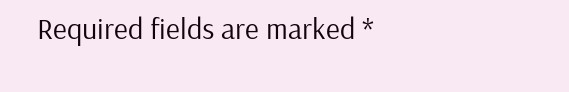Required fields are marked *